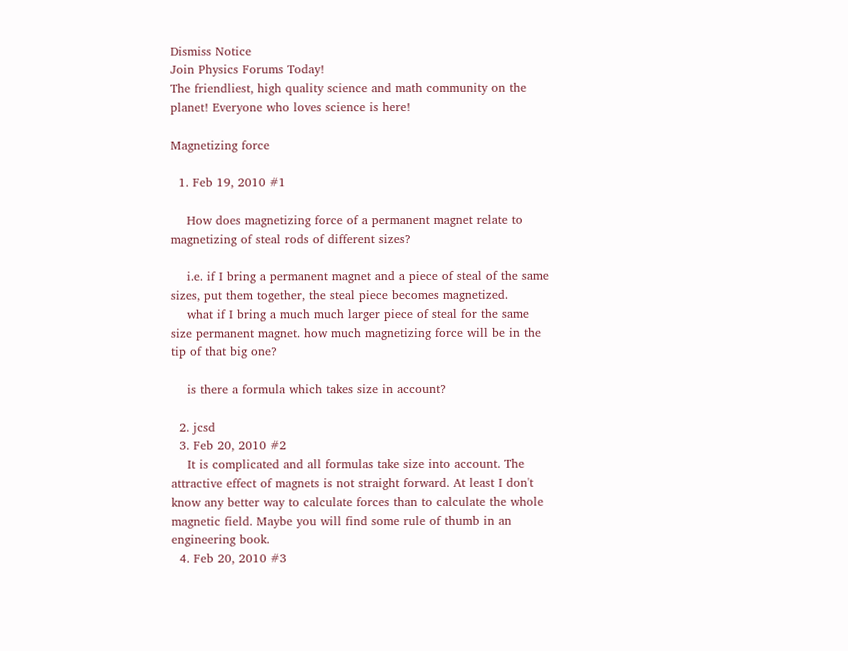Dismiss Notice
Join Physics Forums Today!
The friendliest, high quality science and math community on the planet! Everyone who loves science is here!

Magnetizing force

  1. Feb 19, 2010 #1

    How does magnetizing force of a permanent magnet relate to magnetizing of steal rods of different sizes?

    i.e. if I bring a permanent magnet and a piece of steal of the same sizes, put them together, the steal piece becomes magnetized.
    what if I bring a much much larger piece of steal for the same size permanent magnet. how much magnetizing force will be in the tip of that big one?

    is there a formula which takes size in account?

  2. jcsd
  3. Feb 20, 2010 #2
    It is complicated and all formulas take size into account. The attractive effect of magnets is not straight forward. At least I don't know any better way to calculate forces than to calculate the whole magnetic field. Maybe you will find some rule of thumb in an engineering book.
  4. Feb 20, 2010 #3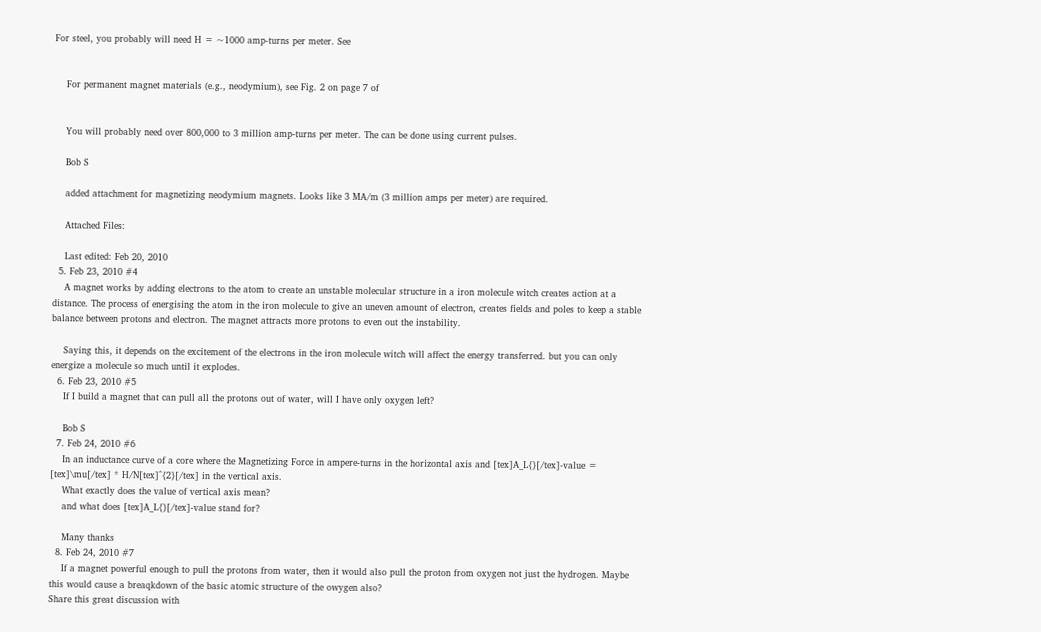For steel, you probably will need H = ~1000 amp-turns per meter. See


    For permanent magnet materials (e.g., neodymium), see Fig. 2 on page 7 of


    You will probably need over 800,000 to 3 million amp-turns per meter. The can be done using current pulses.

    Bob S

    added attachment for magnetizing neodymium magnets. Looks like 3 MA/m (3 million amps per meter) are required.

    Attached Files:

    Last edited: Feb 20, 2010
  5. Feb 23, 2010 #4
    A magnet works by adding electrons to the atom to create an unstable molecular structure in a iron molecule witch creates action at a distance. The process of energising the atom in the iron molecule to give an uneven amount of electron, creates fields and poles to keep a stable balance between protons and electron. The magnet attracts more protons to even out the instability.

    Saying this, it depends on the excitement of the electrons in the iron molecule witch will affect the energy transferred. but you can only energize a molecule so much until it explodes.
  6. Feb 23, 2010 #5
    If I build a magnet that can pull all the protons out of water, will I have only oxygen left?

    Bob S
  7. Feb 24, 2010 #6
    In an inductance curve of a core where the Magnetizing Force in ampere-turns in the horizontal axis and [tex]A_L{}[/tex]-value = [tex]\mu[/tex] * H/N[tex]^{2}[/tex] in the vertical axis.
    What exactly does the value of vertical axis mean?
    and what does [tex]A_L{}[/tex]-value stand for?

    Many thanks
  8. Feb 24, 2010 #7
    If a magnet powerful enough to pull the protons from water, then it would also pull the proton from oxygen not just the hydrogen. Maybe this would cause a breaqkdown of the basic atomic structure of the owygen also?
Share this great discussion with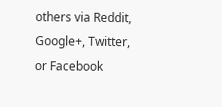others via Reddit, Google+, Twitter, or Facebook